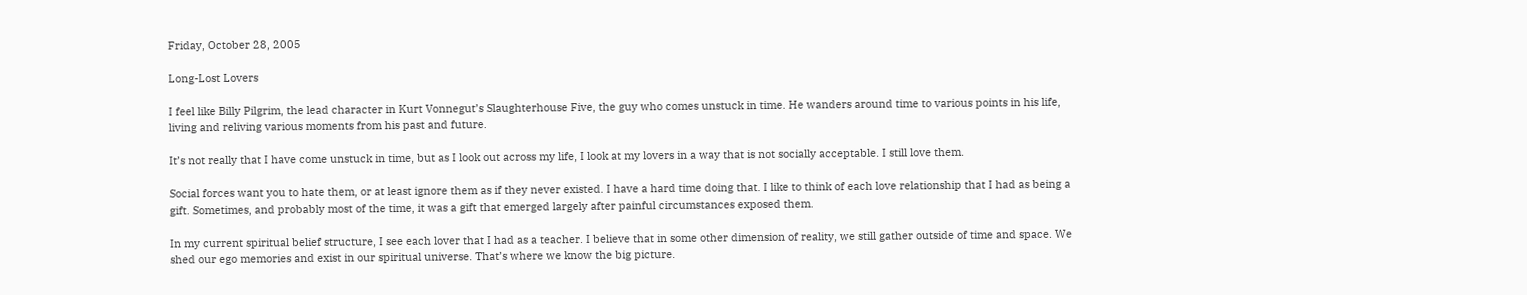Friday, October 28, 2005

Long-Lost Lovers

I feel like Billy Pilgrim, the lead character in Kurt Vonnegut’s Slaughterhouse Five, the guy who comes unstuck in time. He wanders around time to various points in his life, living and reliving various moments from his past and future.

It’s not really that I have come unstuck in time, but as I look out across my life, I look at my lovers in a way that is not socially acceptable. I still love them.

Social forces want you to hate them, or at least ignore them as if they never existed. I have a hard time doing that. I like to think of each love relationship that I had as being a gift. Sometimes, and probably most of the time, it was a gift that emerged largely after painful circumstances exposed them.

In my current spiritual belief structure, I see each lover that I had as a teacher. I believe that in some other dimension of reality, we still gather outside of time and space. We shed our ego memories and exist in our spiritual universe. That’s where we know the big picture.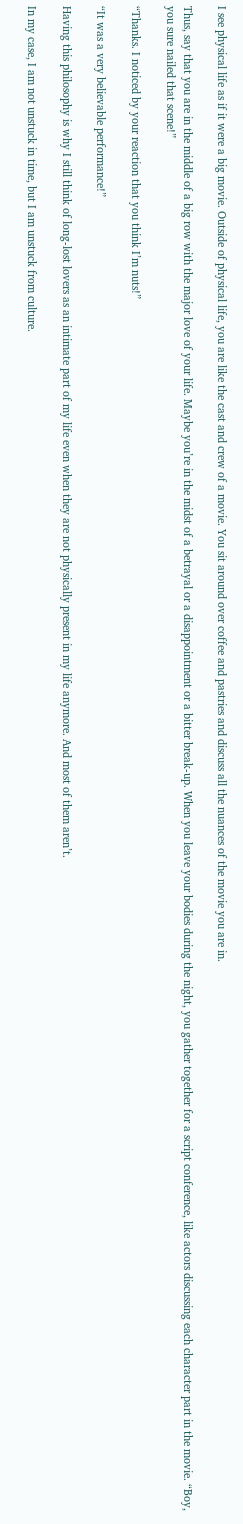I see physical life as if it were a big movie. Outside of physical life, you are like the cast and crew of a movie. You sit around over coffee and pastries and discuss all the nuances of the movie you are in.

Thus, say that you are in the middle of a big row with the major love of your life. Maybe you’re in the midst of a betrayal or a disappointment or a bitter break-up. When you leave your bodies during the night, you gather together for a script conference, like actors discussing each character part in the movie. “Boy, you sure nailed that scene!”

“Thanks. I noticed by your reaction that you think I’m nuts!”

“It was a very believable performance!”

Having this philosophy is why I still think of long-lost lovers as an intimate part of my life even when they are not physically present in my life anymore. And most of them aren’t.

In my case, I am not unstuck in time, but I am unstuck from culture.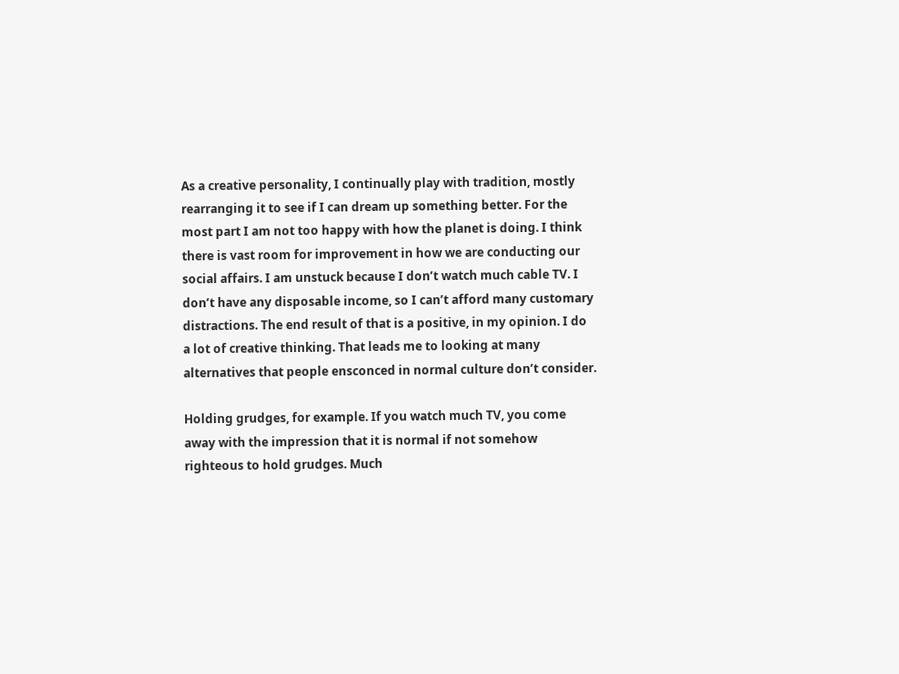As a creative personality, I continually play with tradition, mostly rearranging it to see if I can dream up something better. For the most part I am not too happy with how the planet is doing. I think there is vast room for improvement in how we are conducting our social affairs. I am unstuck because I don’t watch much cable TV. I don’t have any disposable income, so I can’t afford many customary distractions. The end result of that is a positive, in my opinion. I do a lot of creative thinking. That leads me to looking at many alternatives that people ensconced in normal culture don’t consider.

Holding grudges, for example. If you watch much TV, you come away with the impression that it is normal if not somehow righteous to hold grudges. Much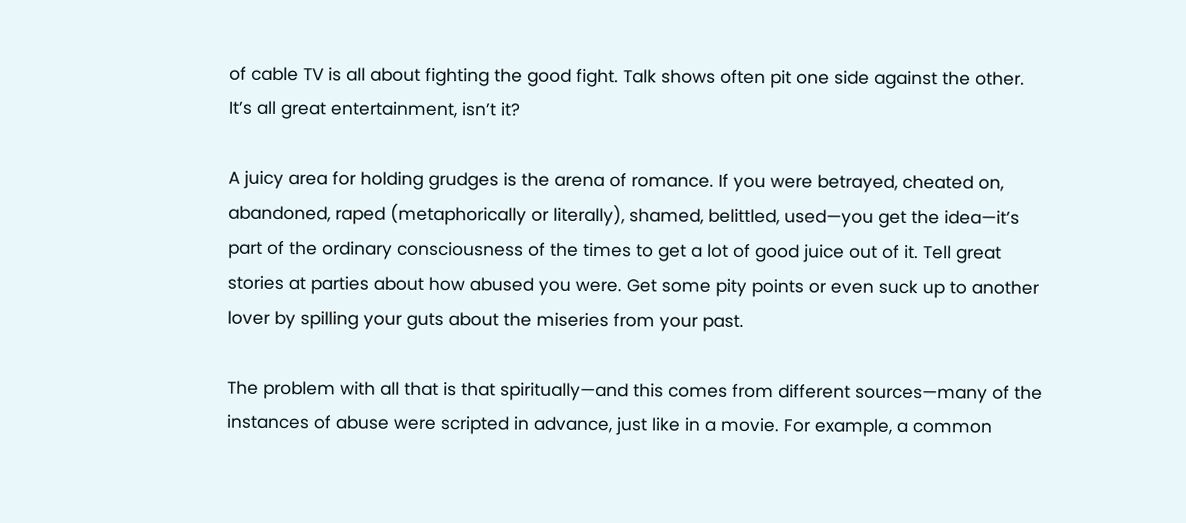of cable TV is all about fighting the good fight. Talk shows often pit one side against the other. It’s all great entertainment, isn’t it?

A juicy area for holding grudges is the arena of romance. If you were betrayed, cheated on, abandoned, raped (metaphorically or literally), shamed, belittled, used—you get the idea—it’s part of the ordinary consciousness of the times to get a lot of good juice out of it. Tell great stories at parties about how abused you were. Get some pity points or even suck up to another lover by spilling your guts about the miseries from your past.

The problem with all that is that spiritually—and this comes from different sources—many of the instances of abuse were scripted in advance, just like in a movie. For example, a common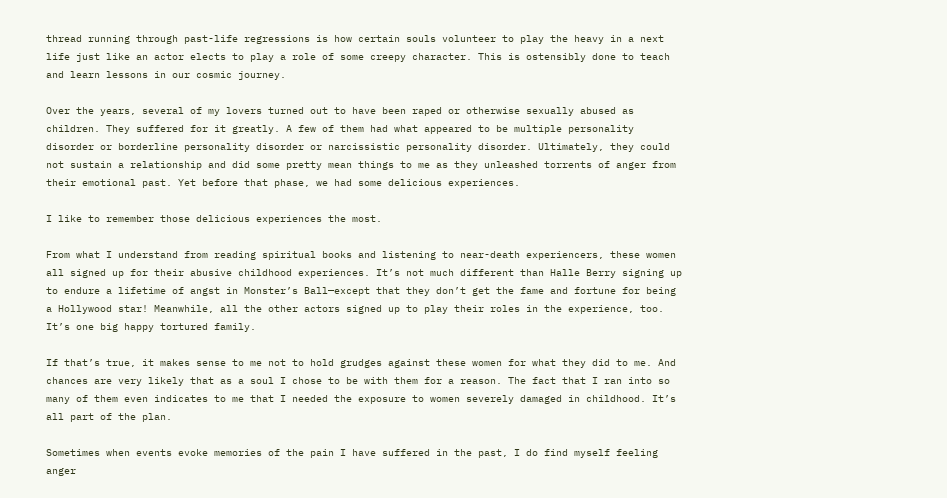thread running through past-life regressions is how certain souls volunteer to play the heavy in a next life just like an actor elects to play a role of some creepy character. This is ostensibly done to teach and learn lessons in our cosmic journey.

Over the years, several of my lovers turned out to have been raped or otherwise sexually abused as children. They suffered for it greatly. A few of them had what appeared to be multiple personality disorder or borderline personality disorder or narcissistic personality disorder. Ultimately, they could not sustain a relationship and did some pretty mean things to me as they unleashed torrents of anger from their emotional past. Yet before that phase, we had some delicious experiences.

I like to remember those delicious experiences the most.

From what I understand from reading spiritual books and listening to near-death experiencers, these women all signed up for their abusive childhood experiences. It’s not much different than Halle Berry signing up to endure a lifetime of angst in Monster’s Ball—except that they don’t get the fame and fortune for being a Hollywood star! Meanwhile, all the other actors signed up to play their roles in the experience, too. It’s one big happy tortured family.

If that’s true, it makes sense to me not to hold grudges against these women for what they did to me. And chances are very likely that as a soul I chose to be with them for a reason. The fact that I ran into so many of them even indicates to me that I needed the exposure to women severely damaged in childhood. It’s all part of the plan.

Sometimes when events evoke memories of the pain I have suffered in the past, I do find myself feeling anger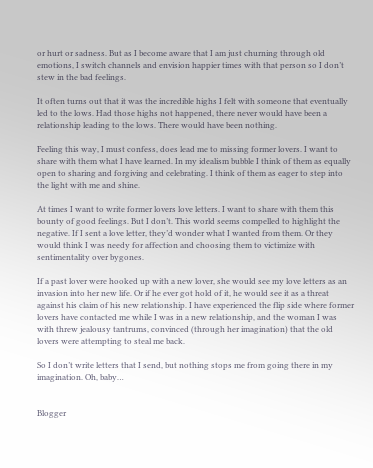or hurt or sadness. But as I become aware that I am just churning through old emotions, I switch channels and envision happier times with that person so I don’t stew in the bad feelings.

It often turns out that it was the incredible highs I felt with someone that eventually led to the lows. Had those highs not happened, there never would have been a relationship leading to the lows. There would have been nothing.

Feeling this way, I must confess, does lead me to missing former lovers. I want to share with them what I have learned. In my idealism bubble I think of them as equally open to sharing and forgiving and celebrating. I think of them as eager to step into the light with me and shine.

At times I want to write former lovers love letters. I want to share with them this bounty of good feelings. But I don’t. This world seems compelled to highlight the negative. If I sent a love letter, they’d wonder what I wanted from them. Or they would think I was needy for affection and choosing them to victimize with sentimentality over bygones.

If a past lover were hooked up with a new lover, she would see my love letters as an invasion into her new life. Or if he ever got hold of it, he would see it as a threat against his claim of his new relationship. I have experienced the flip side where former lovers have contacted me while I was in a new relationship, and the woman I was with threw jealousy tantrums, convinced (through her imagination) that the old lovers were attempting to steal me back.

So I don’t write letters that I send, but nothing stops me from going there in my imagination. Oh, baby…


Blogger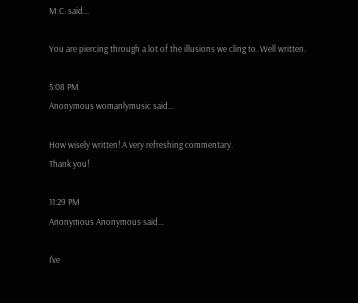M.C. said...

You are piercing through a lot of the illusions we cling to. Well written.

5:08 PM
Anonymous womanlymusic said...

How wisely written! A very refreshing commentary.
Thank you!

11:29 PM
Anonymous Anonymous said...

I've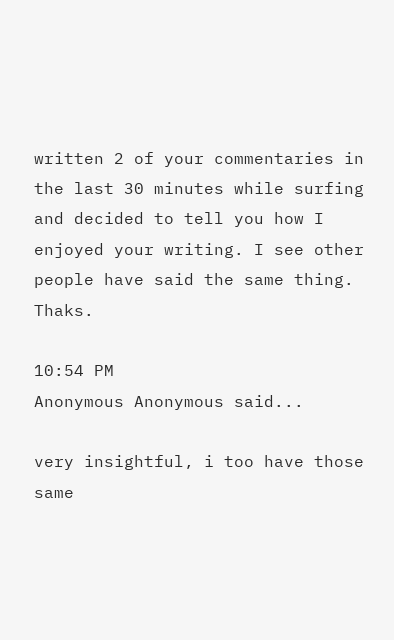written 2 of your commentaries in the last 30 minutes while surfing and decided to tell you how I enjoyed your writing. I see other people have said the same thing. Thaks.

10:54 PM
Anonymous Anonymous said...

very insightful, i too have those same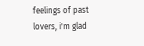feelings of past lovers, i'm glad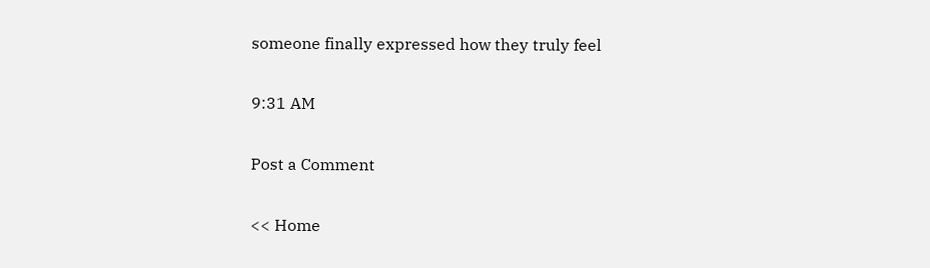someone finally expressed how they truly feel

9:31 AM

Post a Comment

<< Home